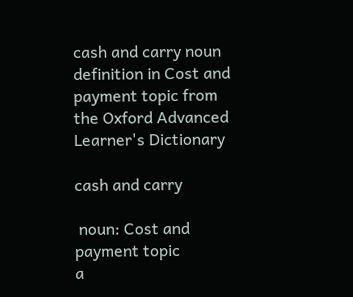cash and carry noun definition in Cost and payment topic from the Oxford Advanced Learner's Dictionary

cash and carry

 noun: Cost and payment topic
a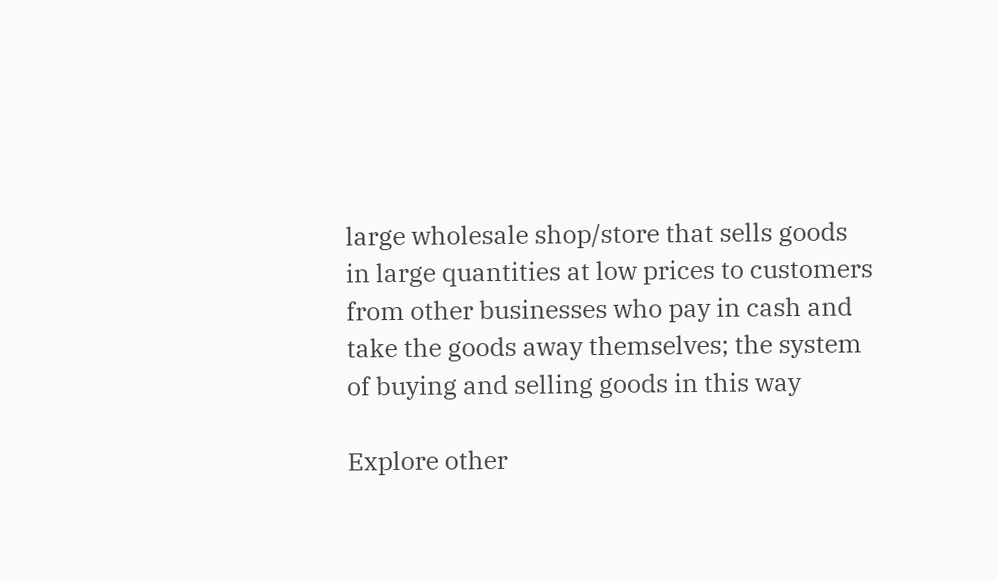large wholesale shop/store that sells goods in large quantities at low prices to customers from other businesses who pay in cash and take the goods away themselves; the system of buying and selling goods in this way

Explore other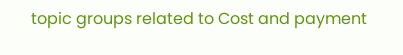topic groups related to Cost and payment